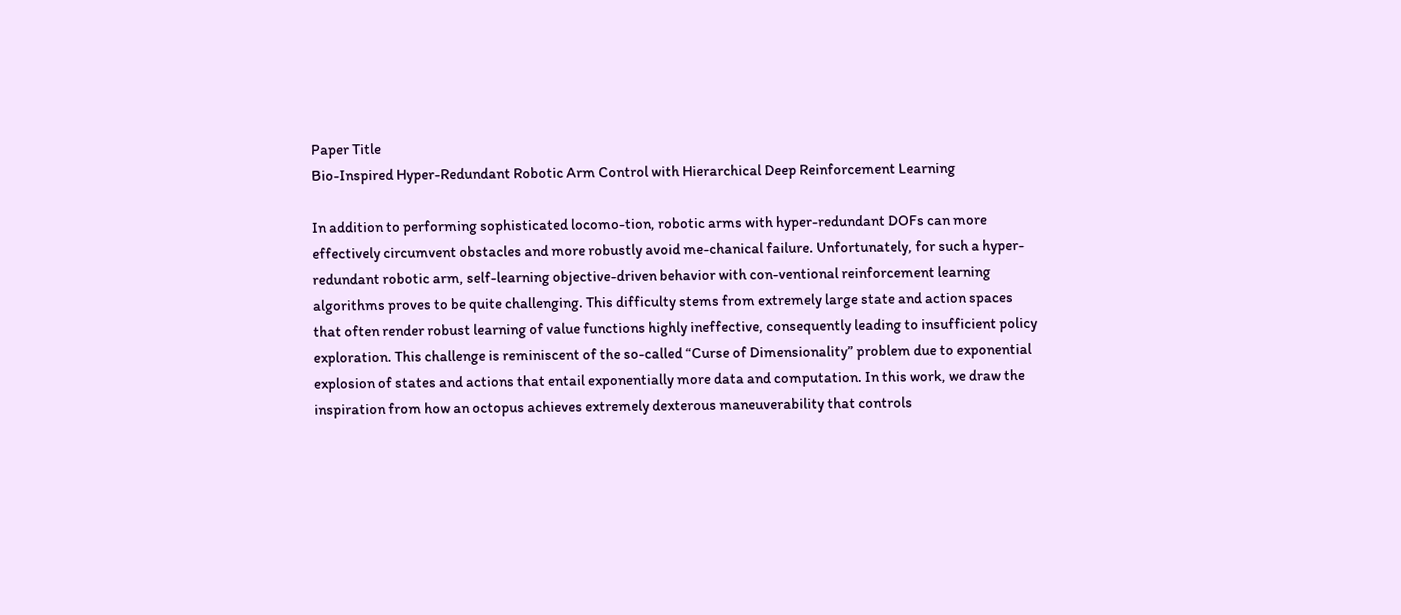Paper Title
Bio-Inspired Hyper-Redundant Robotic Arm Control with Hierarchical Deep Reinforcement Learning

In addition to performing sophisticated locomo-tion, robotic arms with hyper-redundant DOFs can more effectively circumvent obstacles and more robustly avoid me-chanical failure. Unfortunately, for such a hyper-redundant robotic arm, self-learning objective-driven behavior with con-ventional reinforcement learning algorithms proves to be quite challenging. This difficulty stems from extremely large state and action spaces that often render robust learning of value functions highly ineffective, consequently leading to insufficient policy exploration. This challenge is reminiscent of the so-called “Curse of Dimensionality” problem due to exponential explosion of states and actions that entail exponentially more data and computation. In this work, we draw the inspiration from how an octopus achieves extremely dexterous maneuverability that controls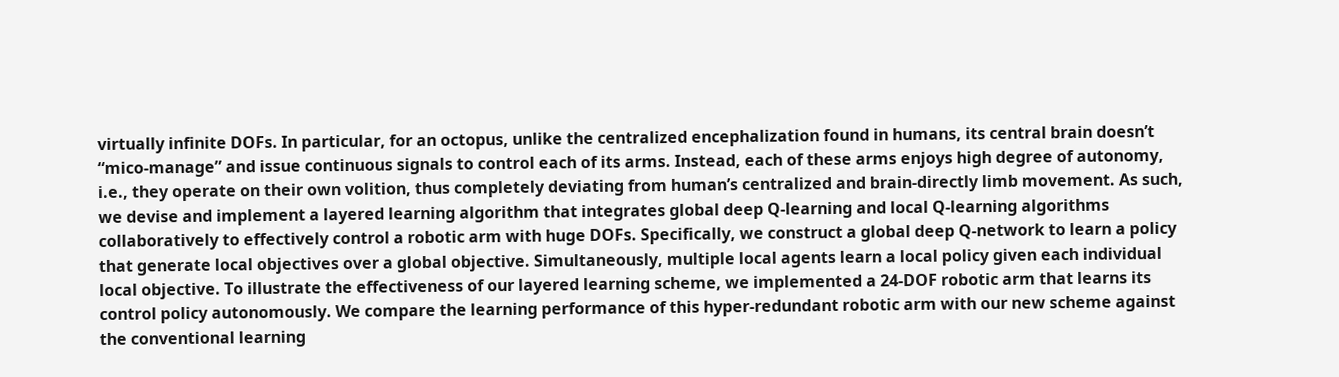virtually infinite DOFs. In particular, for an octopus, unlike the centralized encephalization found in humans, its central brain doesn’t “mico-manage” and issue continuous signals to control each of its arms. Instead, each of these arms enjoys high degree of autonomy, i.e., they operate on their own volition, thus completely deviating from human’s centralized and brain-directly limb movement. As such, we devise and implement a layered learning algorithm that integrates global deep Q-learning and local Q-learning algorithms collaboratively to effectively control a robotic arm with huge DOFs. Specifically, we construct a global deep Q-network to learn a policy that generate local objectives over a global objective. Simultaneously, multiple local agents learn a local policy given each individual local objective. To illustrate the effectiveness of our layered learning scheme, we implemented a 24-DOF robotic arm that learns its control policy autonomously. We compare the learning performance of this hyper-redundant robotic arm with our new scheme against the conventional learning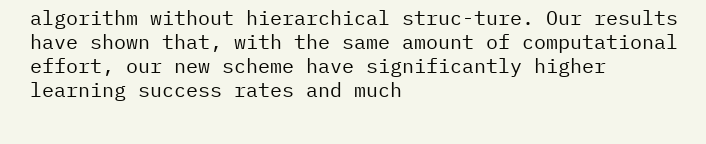algorithm without hierarchical struc-ture. Our results have shown that, with the same amount of computational effort, our new scheme have significantly higher learning success rates and much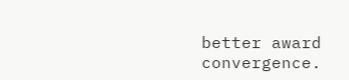better award convergence.